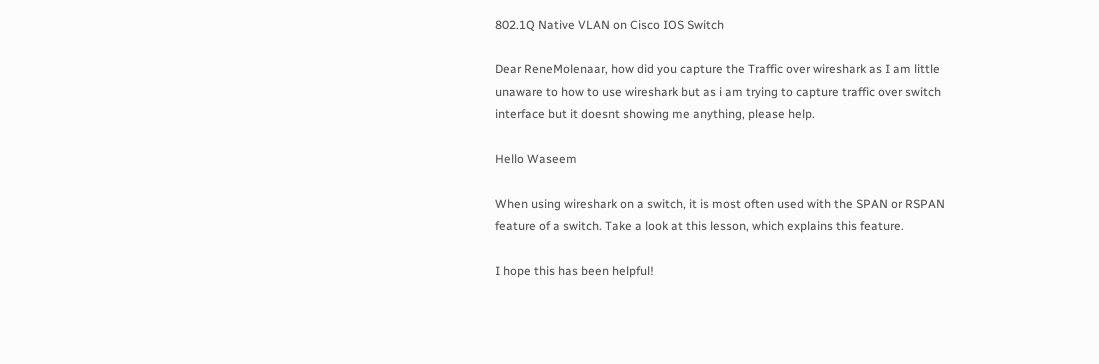802.1Q Native VLAN on Cisco IOS Switch

Dear ReneMolenaar, how did you capture the Traffic over wireshark as I am little unaware to how to use wireshark but as i am trying to capture traffic over switch interface but it doesnt showing me anything, please help.

Hello Waseem

When using wireshark on a switch, it is most often used with the SPAN or RSPAN feature of a switch. Take a look at this lesson, which explains this feature.

I hope this has been helpful!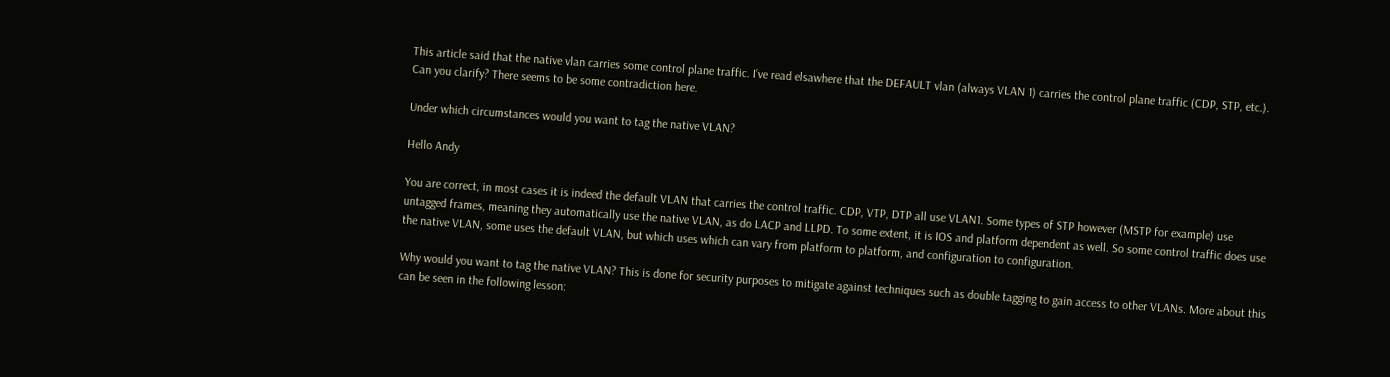This article said that the native vlan carries some control plane traffic. I’ve read elsawhere that the DEFAULT vlan (always VLAN 1) carries the control plane traffic (CDP, STP, etc.). Can you clarify? There seems to be some contradiction here.

Under which circumstances would you want to tag the native VLAN?

Hello Andy

You are correct, in most cases it is indeed the default VLAN that carries the control traffic. CDP, VTP, DTP all use VLAN1. Some types of STP however (MSTP for example) use untagged frames, meaning they automatically use the native VLAN, as do LACP and LLPD. To some extent, it is IOS and platform dependent as well. So some control traffic does use the native VLAN, some uses the default VLAN, but which uses which can vary from platform to platform, and configuration to configuration.

Why would you want to tag the native VLAN? This is done for security purposes to mitigate against techniques such as double tagging to gain access to other VLANs. More about this can be seen in the following lesson: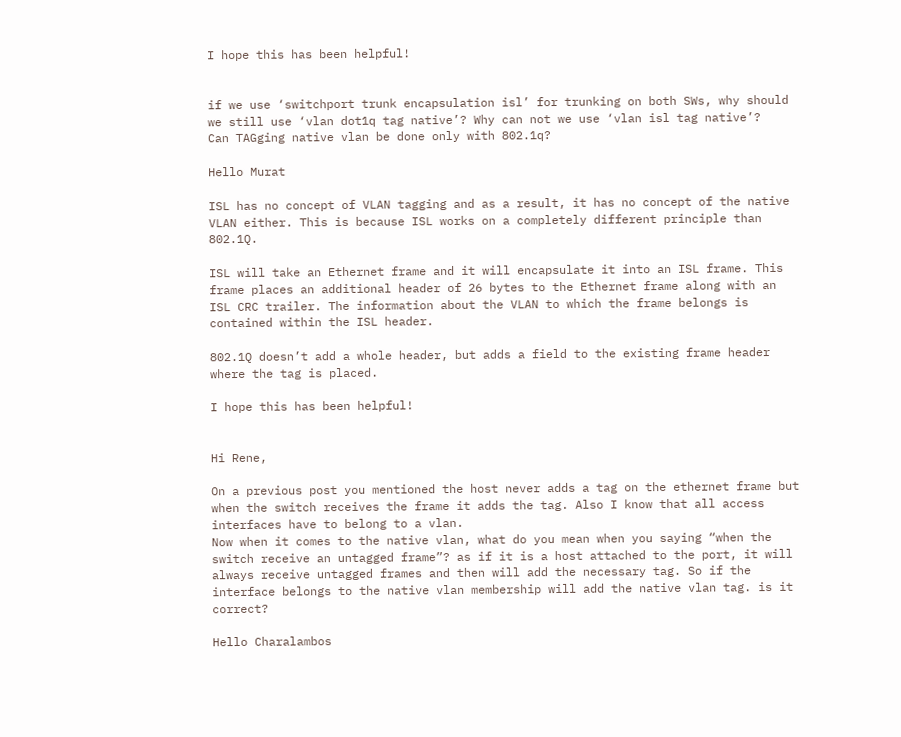I hope this has been helpful!


if we use ‘switchport trunk encapsulation isl’ for trunking on both SWs, why should we still use ‘vlan dot1q tag native’? Why can not we use ‘vlan isl tag native’?
Can TAGging native vlan be done only with 802.1q?

Hello Murat

ISL has no concept of VLAN tagging and as a result, it has no concept of the native VLAN either. This is because ISL works on a completely different principle than 802.1Q.

ISL will take an Ethernet frame and it will encapsulate it into an ISL frame. This frame places an additional header of 26 bytes to the Ethernet frame along with an ISL CRC trailer. The information about the VLAN to which the frame belongs is contained within the ISL header.

802.1Q doesn’t add a whole header, but adds a field to the existing frame header where the tag is placed.

I hope this has been helpful!


Hi Rene,

On a previous post you mentioned the host never adds a tag on the ethernet frame but when the switch receives the frame it adds the tag. Also I know that all access interfaces have to belong to a vlan.
Now when it comes to the native vlan, what do you mean when you saying “when the switch receive an untagged frame”? as if it is a host attached to the port, it will always receive untagged frames and then will add the necessary tag. So if the interface belongs to the native vlan membership will add the native vlan tag. is it correct?

Hello Charalambos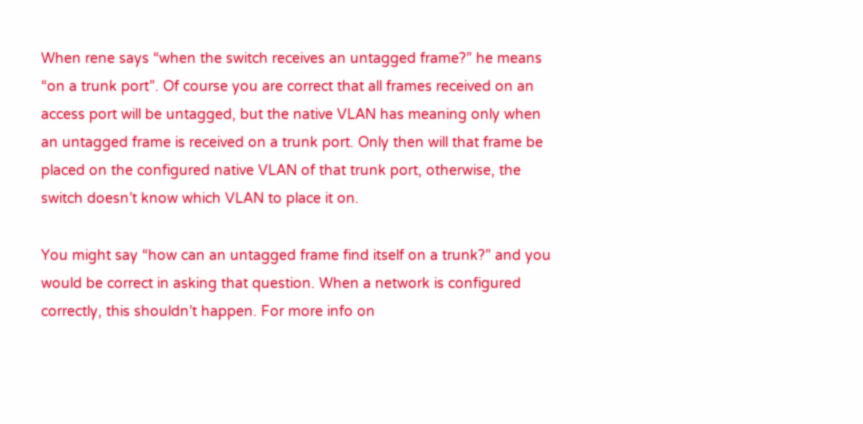When rene says “when the switch receives an untagged frame?” he means “on a trunk port”. Of course you are correct that all frames received on an access port will be untagged, but the native VLAN has meaning only when an untagged frame is received on a trunk port. Only then will that frame be placed on the configured native VLAN of that trunk port, otherwise, the switch doesn’t know which VLAN to place it on.

You might say “how can an untagged frame find itself on a trunk?” and you would be correct in asking that question. When a network is configured correctly, this shouldn’t happen. For more info on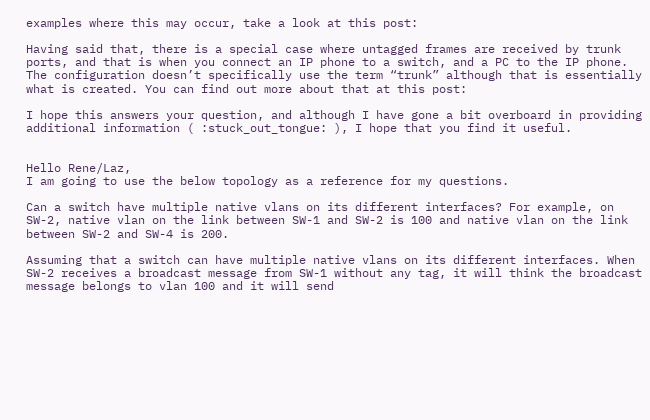examples where this may occur, take a look at this post:

Having said that, there is a special case where untagged frames are received by trunk ports, and that is when you connect an IP phone to a switch, and a PC to the IP phone. The configuration doesn’t specifically use the term “trunk” although that is essentially what is created. You can find out more about that at this post:

I hope this answers your question, and although I have gone a bit overboard in providing additional information ( :stuck_out_tongue: ), I hope that you find it useful.


Hello Rene/Laz,
I am going to use the below topology as a reference for my questions.

Can a switch have multiple native vlans on its different interfaces? For example, on SW-2, native vlan on the link between SW-1 and SW-2 is 100 and native vlan on the link between SW-2 and SW-4 is 200.

Assuming that a switch can have multiple native vlans on its different interfaces. When SW-2 receives a broadcast message from SW-1 without any tag, it will think the broadcast message belongs to vlan 100 and it will send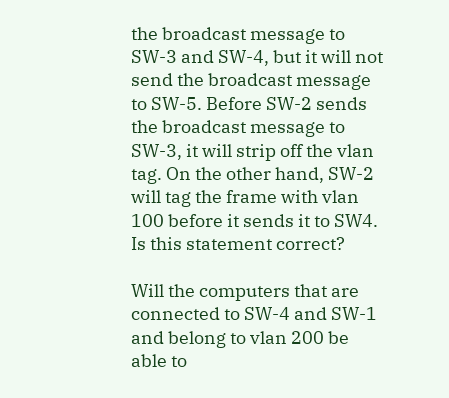the broadcast message to SW-3 and SW-4, but it will not send the broadcast message to SW-5. Before SW-2 sends the broadcast message to SW-3, it will strip off the vlan tag. On the other hand, SW-2 will tag the frame with vlan 100 before it sends it to SW4. Is this statement correct?

Will the computers that are connected to SW-4 and SW-1 and belong to vlan 200 be able to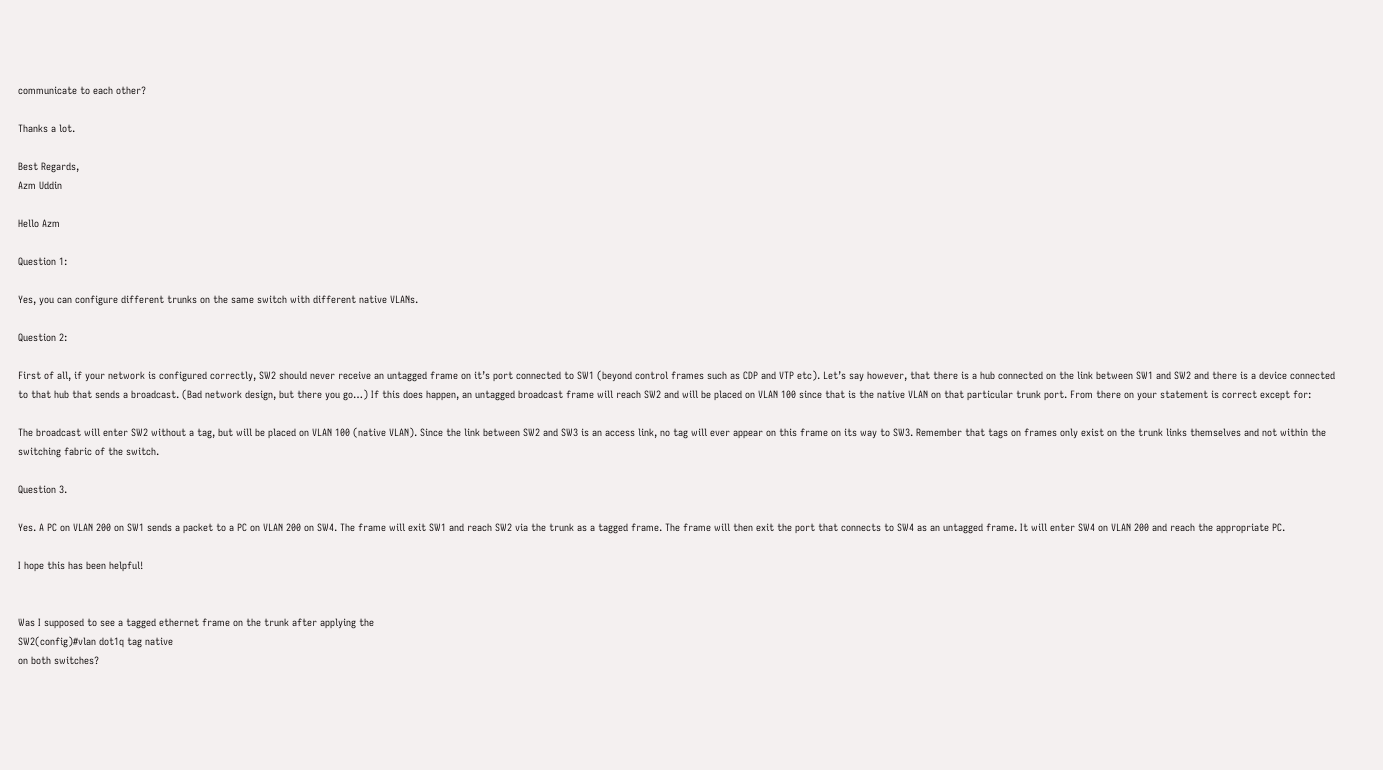communicate to each other?

Thanks a lot.

Best Regards,
Azm Uddin

Hello Azm

Question 1:

Yes, you can configure different trunks on the same switch with different native VLANs.

Question 2:

First of all, if your network is configured correctly, SW2 should never receive an untagged frame on it’s port connected to SW1 (beyond control frames such as CDP and VTP etc). Let’s say however, that there is a hub connected on the link between SW1 and SW2 and there is a device connected to that hub that sends a broadcast. (Bad network design, but there you go…) If this does happen, an untagged broadcast frame will reach SW2 and will be placed on VLAN 100 since that is the native VLAN on that particular trunk port. From there on your statement is correct except for:

The broadcast will enter SW2 without a tag, but will be placed on VLAN 100 (native VLAN). Since the link between SW2 and SW3 is an access link, no tag will ever appear on this frame on its way to SW3. Remember that tags on frames only exist on the trunk links themselves and not within the switching fabric of the switch.

Question 3.

Yes. A PC on VLAN 200 on SW1 sends a packet to a PC on VLAN 200 on SW4. The frame will exit SW1 and reach SW2 via the trunk as a tagged frame. The frame will then exit the port that connects to SW4 as an untagged frame. It will enter SW4 on VLAN 200 and reach the appropriate PC.

I hope this has been helpful!


Was I supposed to see a tagged ethernet frame on the trunk after applying the
SW2(config)#vlan dot1q tag native
on both switches?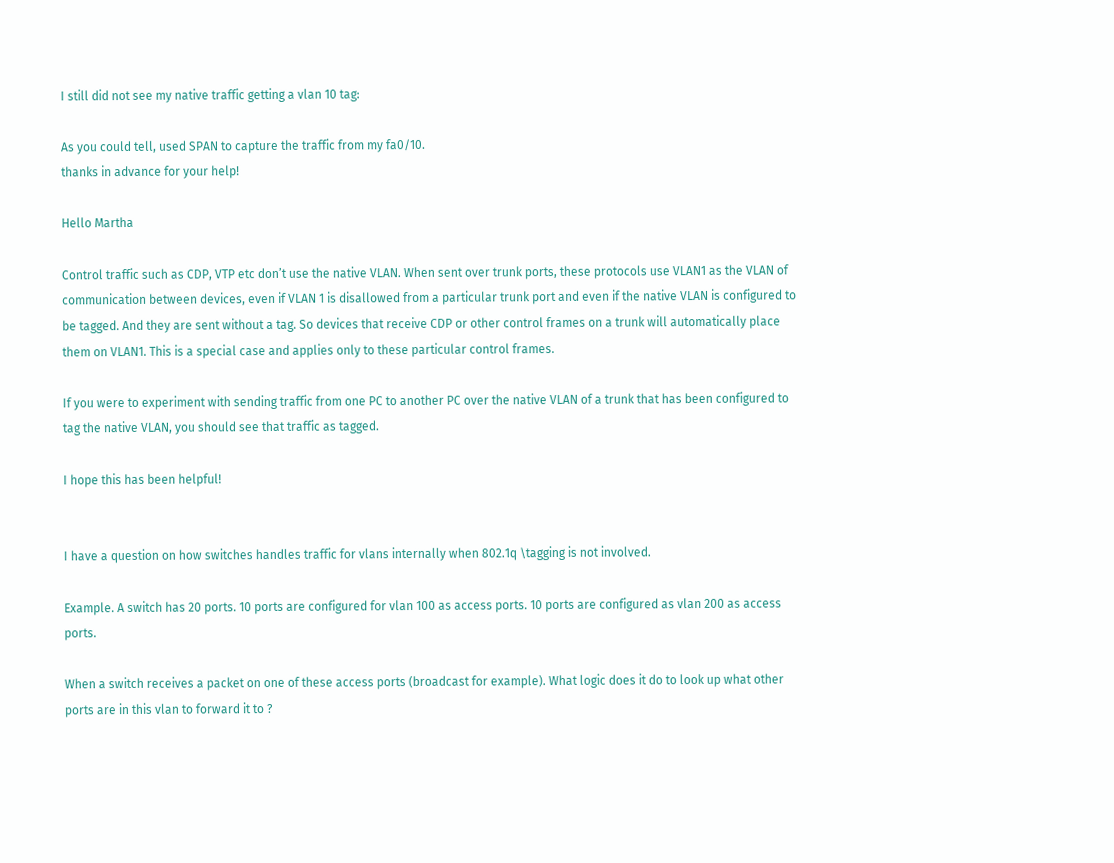I still did not see my native traffic getting a vlan 10 tag:

As you could tell, used SPAN to capture the traffic from my fa0/10.
thanks in advance for your help!

Hello Martha

Control traffic such as CDP, VTP etc don’t use the native VLAN. When sent over trunk ports, these protocols use VLAN1 as the VLAN of communication between devices, even if VLAN 1 is disallowed from a particular trunk port and even if the native VLAN is configured to be tagged. And they are sent without a tag. So devices that receive CDP or other control frames on a trunk will automatically place them on VLAN1. This is a special case and applies only to these particular control frames.

If you were to experiment with sending traffic from one PC to another PC over the native VLAN of a trunk that has been configured to tag the native VLAN, you should see that traffic as tagged.

I hope this has been helpful!


I have a question on how switches handles traffic for vlans internally when 802.1q \tagging is not involved.

Example. A switch has 20 ports. 10 ports are configured for vlan 100 as access ports. 10 ports are configured as vlan 200 as access ports.

When a switch receives a packet on one of these access ports (broadcast for example). What logic does it do to look up what other ports are in this vlan to forward it to ?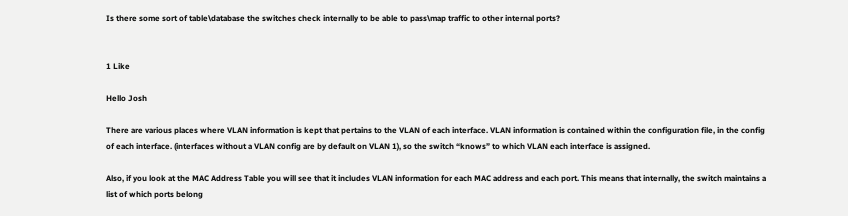Is there some sort of table\database the switches check internally to be able to pass\map traffic to other internal ports?


1 Like

Hello Josh

There are various places where VLAN information is kept that pertains to the VLAN of each interface. VLAN information is contained within the configuration file, in the config of each interface. (interfaces without a VLAN config are by default on VLAN 1), so the switch “knows” to which VLAN each interface is assigned.

Also, if you look at the MAC Address Table you will see that it includes VLAN information for each MAC address and each port. This means that internally, the switch maintains a list of which ports belong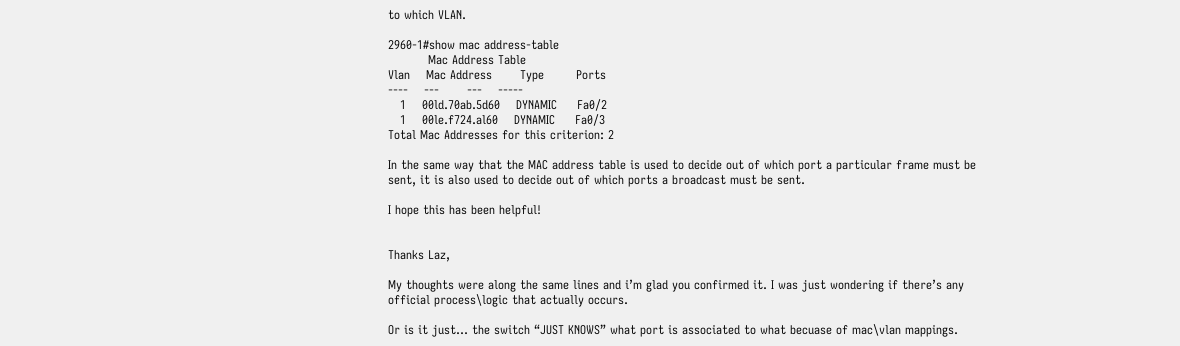to which VLAN.

2960-1#show mac address-table
          Mac Address Table
Vlan    Mac Address       Type        Ports
----    ---       ---    -----
   1    00ld.70ab.5d60    DYNAMIC     Fa0/2
   1    00le.f724.al60    DYNAMIC     Fa0/3
Total Mac Addresses for this criterion: 2

In the same way that the MAC address table is used to decide out of which port a particular frame must be sent, it is also used to decide out of which ports a broadcast must be sent.

I hope this has been helpful!


Thanks Laz,

My thoughts were along the same lines and i’m glad you confirmed it. I was just wondering if there’s any official process\logic that actually occurs.

Or is it just… the switch “JUST KNOWS” what port is associated to what becuase of mac\vlan mappings.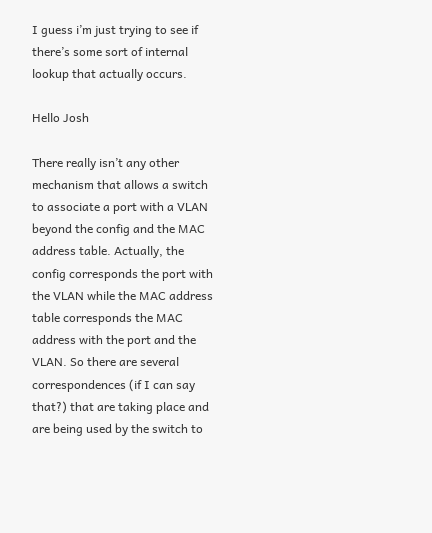I guess i’m just trying to see if there’s some sort of internal lookup that actually occurs.

Hello Josh

There really isn’t any other mechanism that allows a switch to associate a port with a VLAN beyond the config and the MAC address table. Actually, the config corresponds the port with the VLAN while the MAC address table corresponds the MAC address with the port and the VLAN. So there are several correspondences (if I can say that?) that are taking place and are being used by the switch to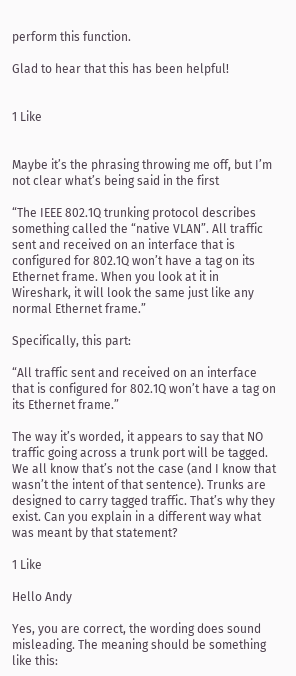perform this function.

Glad to hear that this has been helpful!


1 Like


Maybe it’s the phrasing throwing me off, but I’m not clear what’s being said in the first

“The IEEE 802.1Q trunking protocol describes something called the “native VLAN”. All traffic sent and received on an interface that is configured for 802.1Q won’t have a tag on its Ethernet frame. When you look at it in Wireshark, it will look the same just like any normal Ethernet frame.”

Specifically, this part:

“All traffic sent and received on an interface that is configured for 802.1Q won’t have a tag on its Ethernet frame.”

The way it’s worded, it appears to say that NO traffic going across a trunk port will be tagged. We all know that’s not the case (and I know that wasn’t the intent of that sentence). Trunks are designed to carry tagged traffic. That’s why they exist. Can you explain in a different way what was meant by that statement?

1 Like

Hello Andy

Yes, you are correct, the wording does sound misleading. The meaning should be something like this: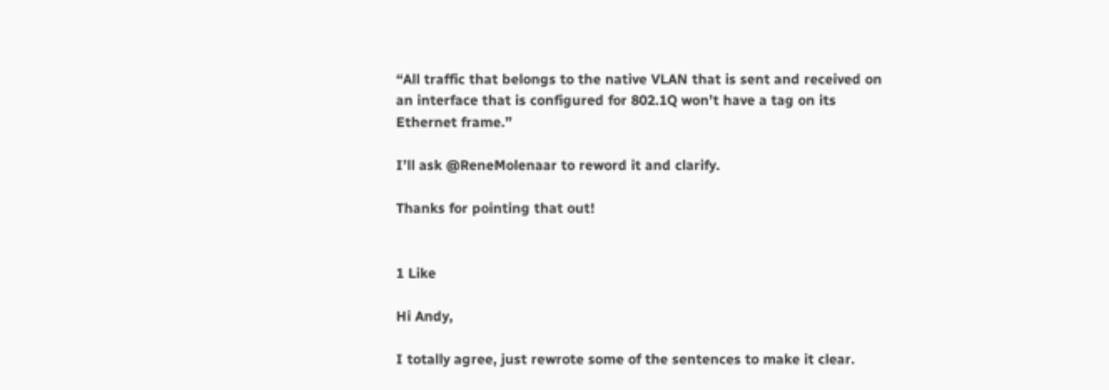“All traffic that belongs to the native VLAN that is sent and received on an interface that is configured for 802.1Q won’t have a tag on its Ethernet frame.”

I’ll ask @ReneMolenaar to reword it and clarify.

Thanks for pointing that out!


1 Like

Hi Andy,

I totally agree, just rewrote some of the sentences to make it clear.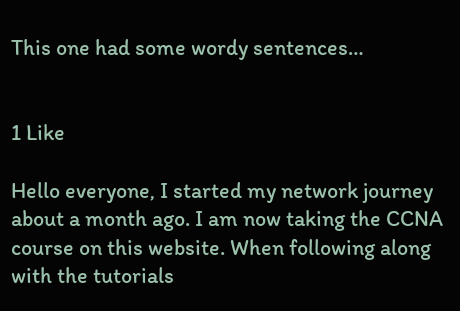This one had some wordy sentences…


1 Like

Hello everyone, I started my network journey about a month ago. I am now taking the CCNA course on this website. When following along with the tutorials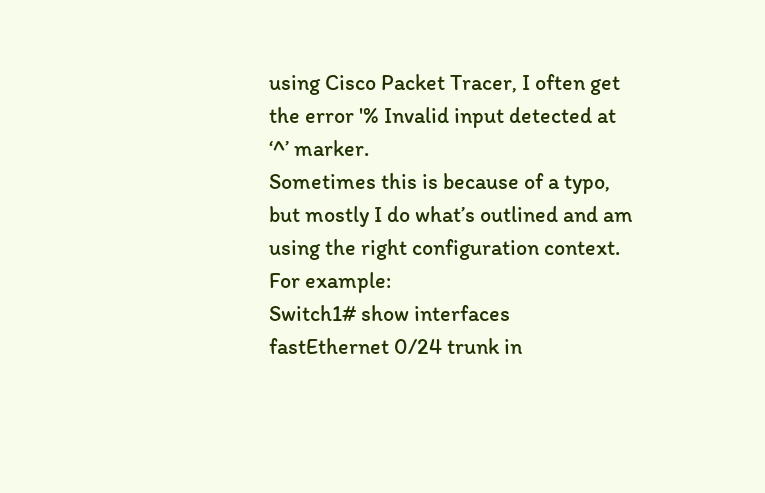using Cisco Packet Tracer, I often get the error '% Invalid input detected at ‘^’ marker.
Sometimes this is because of a typo, but mostly I do what’s outlined and am using the right configuration context. For example:
Switch1# show interfaces fastEthernet 0/24 trunk in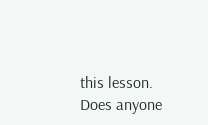this lesson. Does anyone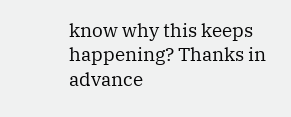know why this keeps happening? Thanks in advance